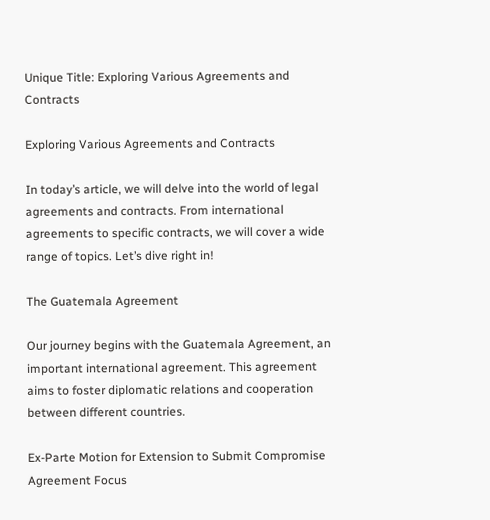Unique Title: Exploring Various Agreements and Contracts

Exploring Various Agreements and Contracts

In today’s article, we will delve into the world of legal agreements and contracts. From international agreements to specific contracts, we will cover a wide range of topics. Let’s dive right in!

The Guatemala Agreement

Our journey begins with the Guatemala Agreement, an important international agreement. This agreement aims to foster diplomatic relations and cooperation between different countries.

Ex-Parte Motion for Extension to Submit Compromise Agreement Focus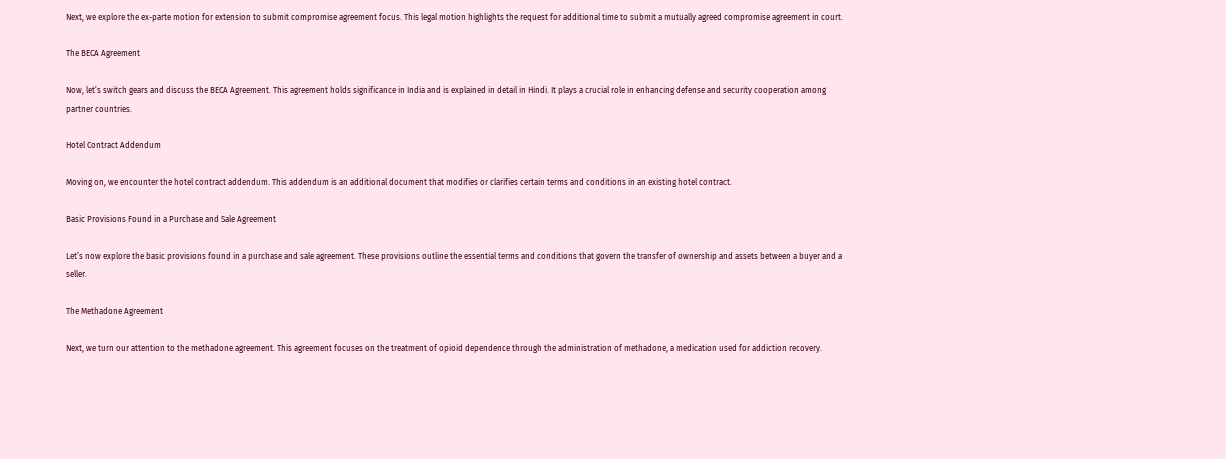Next, we explore the ex-parte motion for extension to submit compromise agreement focus. This legal motion highlights the request for additional time to submit a mutually agreed compromise agreement in court.

The BECA Agreement

Now, let’s switch gears and discuss the BECA Agreement. This agreement holds significance in India and is explained in detail in Hindi. It plays a crucial role in enhancing defense and security cooperation among partner countries.

Hotel Contract Addendum

Moving on, we encounter the hotel contract addendum. This addendum is an additional document that modifies or clarifies certain terms and conditions in an existing hotel contract.

Basic Provisions Found in a Purchase and Sale Agreement

Let’s now explore the basic provisions found in a purchase and sale agreement. These provisions outline the essential terms and conditions that govern the transfer of ownership and assets between a buyer and a seller.

The Methadone Agreement

Next, we turn our attention to the methadone agreement. This agreement focuses on the treatment of opioid dependence through the administration of methadone, a medication used for addiction recovery.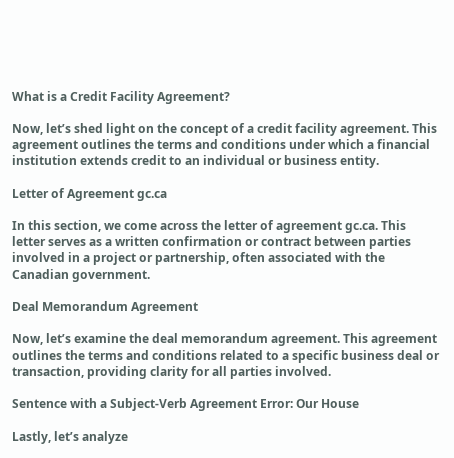What is a Credit Facility Agreement?

Now, let’s shed light on the concept of a credit facility agreement. This agreement outlines the terms and conditions under which a financial institution extends credit to an individual or business entity.

Letter of Agreement gc.ca

In this section, we come across the letter of agreement gc.ca. This letter serves as a written confirmation or contract between parties involved in a project or partnership, often associated with the Canadian government.

Deal Memorandum Agreement

Now, let’s examine the deal memorandum agreement. This agreement outlines the terms and conditions related to a specific business deal or transaction, providing clarity for all parties involved.

Sentence with a Subject-Verb Agreement Error: Our House

Lastly, let’s analyze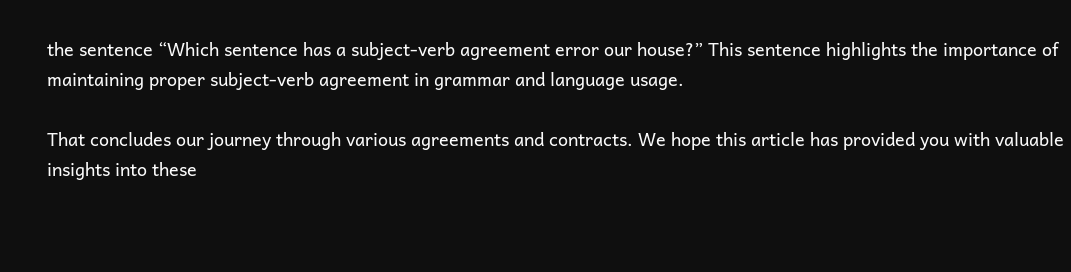the sentence “Which sentence has a subject-verb agreement error our house?” This sentence highlights the importance of maintaining proper subject-verb agreement in grammar and language usage.

That concludes our journey through various agreements and contracts. We hope this article has provided you with valuable insights into these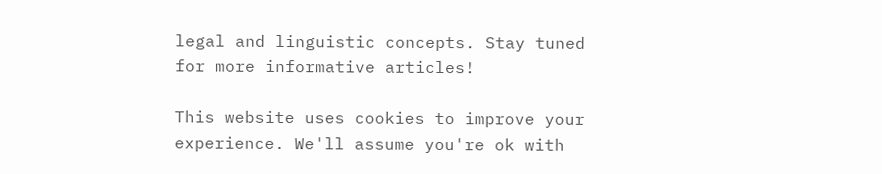legal and linguistic concepts. Stay tuned for more informative articles!

This website uses cookies to improve your experience. We'll assume you're ok with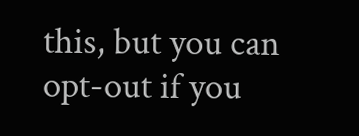this, but you can opt-out if you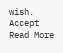wish. Accept Read More